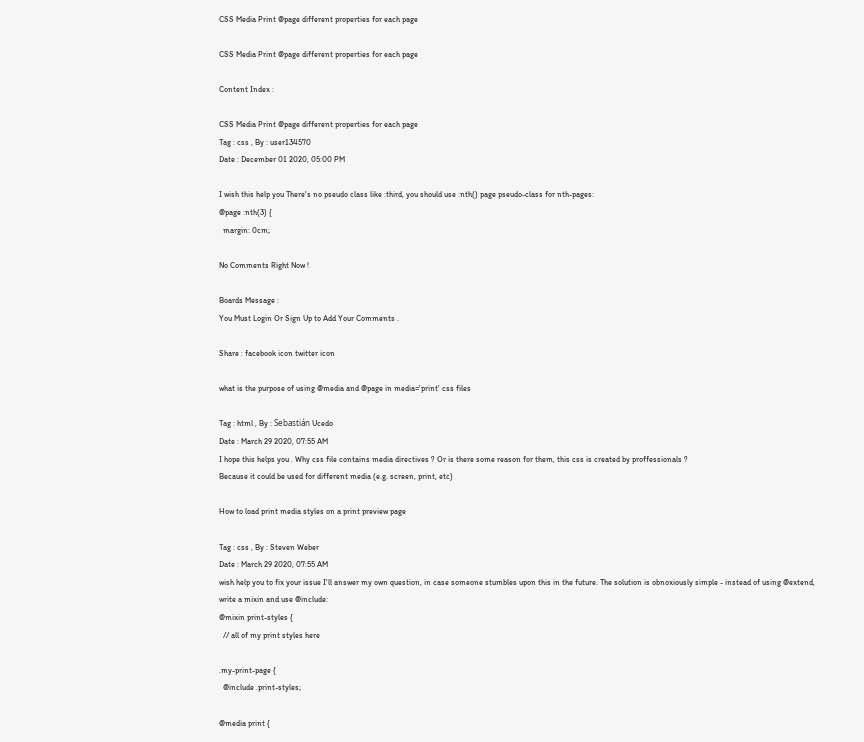CSS Media Print @page different properties for each page

CSS Media Print @page different properties for each page

Content Index :

CSS Media Print @page different properties for each page
Tag : css , By : user134570
Date : December 01 2020, 05:00 PM

I wish this help you There's no pseudo class like :third, you should use :nth() page pseudo-class for nth-pages:
@page :nth(3) {
  margin: 0cm;

No Comments Right Now !

Boards Message :
You Must Login Or Sign Up to Add Your Comments .

Share : facebook icon twitter icon

what is the purpose of using @media and @page in media='print' css files

Tag : html , By : Sebastián Ucedo
Date : March 29 2020, 07:55 AM
I hope this helps you . Why css file contains media directives ? Or is there some reason for them, this css is created by proffessionals ?
Because it could be used for different media (e.g. screen, print, etc)

How to load print media styles on a print preview page

Tag : css , By : Steven Weber
Date : March 29 2020, 07:55 AM
wish help you to fix your issue I'll answer my own question, in case someone stumbles upon this in the future. The solution is obnoxiously simple - instead of using @extend, write a mixin and use @include:
@mixin print-styles {
  // all of my print styles here

.my-print-page {
  @include .print-styles;

@media print {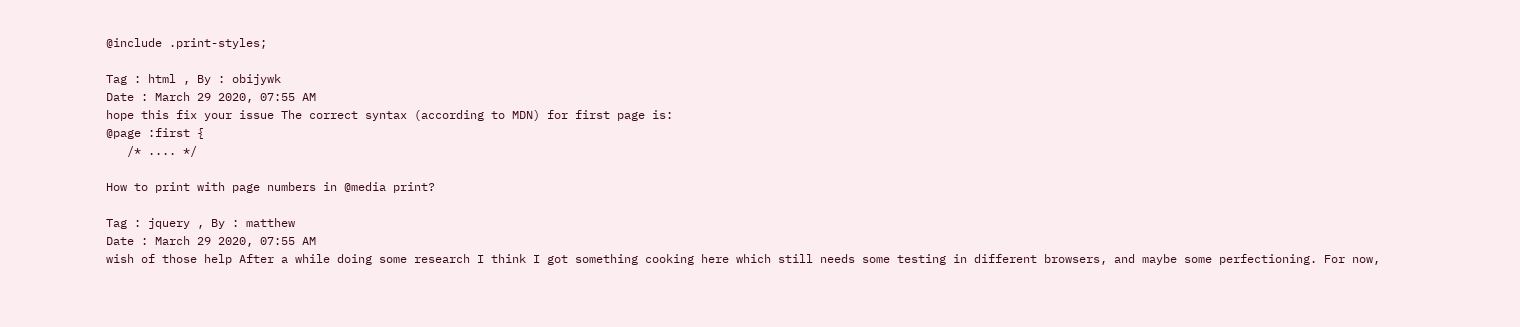@include .print-styles;

Tag : html , By : obijywk
Date : March 29 2020, 07:55 AM
hope this fix your issue The correct syntax (according to MDN) for first page is:
@page :first {
   /* .... */

How to print with page numbers in @media print?

Tag : jquery , By : matthew
Date : March 29 2020, 07:55 AM
wish of those help After a while doing some research I think I got something cooking here which still needs some testing in different browsers, and maybe some perfectioning. For now,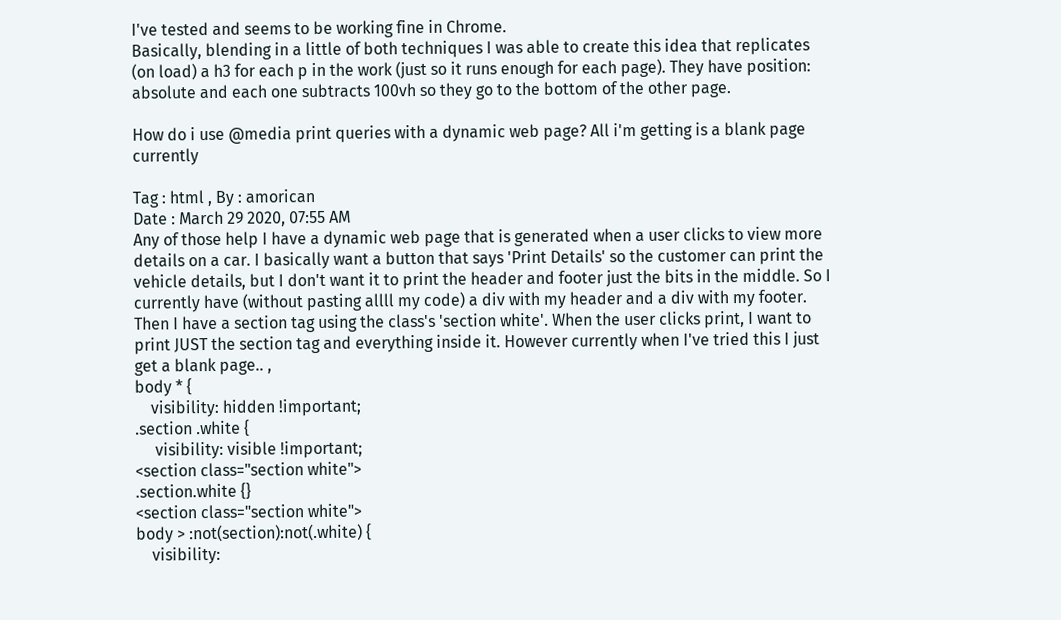I've tested and seems to be working fine in Chrome.
Basically, blending in a little of both techniques I was able to create this idea that replicates (on load) a h3 for each p in the work (just so it runs enough for each page). They have position: absolute and each one subtracts 100vh so they go to the bottom of the other page.

How do i use @media print queries with a dynamic web page? All i'm getting is a blank page currently

Tag : html , By : amorican
Date : March 29 2020, 07:55 AM
Any of those help I have a dynamic web page that is generated when a user clicks to view more details on a car. I basically want a button that says 'Print Details' so the customer can print the vehicle details, but I don't want it to print the header and footer just the bits in the middle. So I currently have (without pasting allll my code) a div with my header and a div with my footer. Then I have a section tag using the class's 'section white'. When the user clicks print, I want to print JUST the section tag and everything inside it. However currently when I've tried this I just get a blank page.. ,
body * {
    visibility: hidden !important;
.section .white {
     visibility: visible !important;
<section class="section white">
.section.white {}
<section class="section white">
body > :not(section):not(.white) {
    visibility: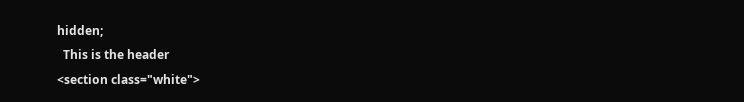hidden;
  This is the header
<section class="white">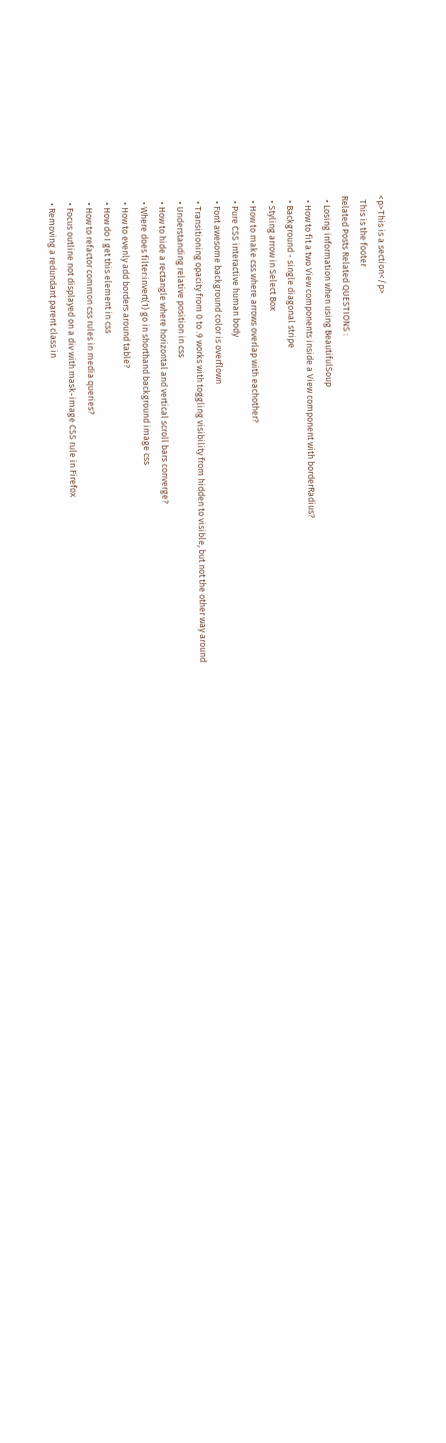<p>This is a section</p>
  This is the footer
Related Posts Related QUESTIONS :
  • Losing information when using BeautifulSoup
  • How to fit a two View components inside a View component with borderRadius?
  • Background - single diagonal stripe
  • Styling arrow in Select Box
  • How to make css where arrows overlap with eachother?
  • Pure CSS interactive human body
  • Font awesome background color is overflown
  • Transitioning opacity from 0 to .9 works with toggling visibility from hidden to visible, but not the other way around
  • Understanding relative position in css
  • How to hide a rectangle where horizontal and vertical scroll bars converge?
  • Where does filter:invert(1) go in shorthand background image css
  • How to evenly add borders around table?
  • How do I get this element in css
  • How to refactor common css rules in media queries?
  • Focus outline not displayed on a div with mask-image CSS rule in Firefox
  • Removing a redundant parent class in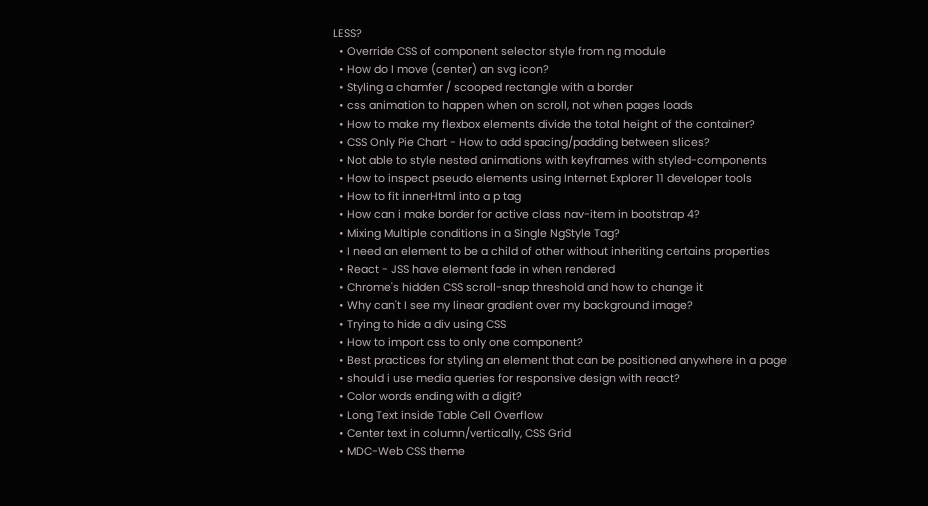LESS?
  • Override CSS of component selector style from ng module
  • How do I move (center) an svg icon?
  • Styling a chamfer / scooped rectangle with a border
  • css animation to happen when on scroll, not when pages loads
  • How to make my flexbox elements divide the total height of the container?
  • CSS Only Pie Chart - How to add spacing/padding between slices?
  • Not able to style nested animations with keyframes with styled-components
  • How to inspect pseudo elements using Internet Explorer 11 developer tools
  • How to fit innerHtml into a p tag
  • How can i make border for active class nav-item in bootstrap 4?
  • Mixing Multiple conditions in a Single NgStyle Tag?
  • I need an element to be a child of other without inheriting certains properties
  • React - JSS have element fade in when rendered
  • Chrome's hidden CSS scroll-snap threshold and how to change it
  • Why can't I see my linear gradient over my background image?
  • Trying to hide a div using CSS
  • How to import css to only one component?
  • Best practices for styling an element that can be positioned anywhere in a page
  • should i use media queries for responsive design with react?
  • Color words ending with a digit?
  • Long Text inside Table Cell Overflow
  • Center text in column/vertically, CSS Grid
  • MDC-Web CSS theme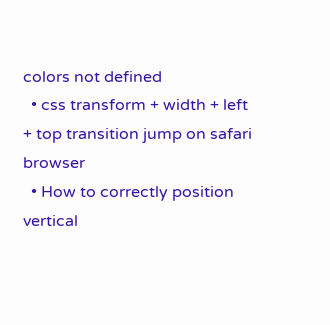colors not defined
  • css transform + width + left + top transition jump on safari browser
  • How to correctly position vertical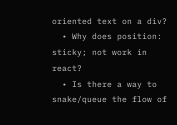oriented text on a div?
  • Why does position: sticky; not work in react?
  • Is there a way to snake/queue the flow of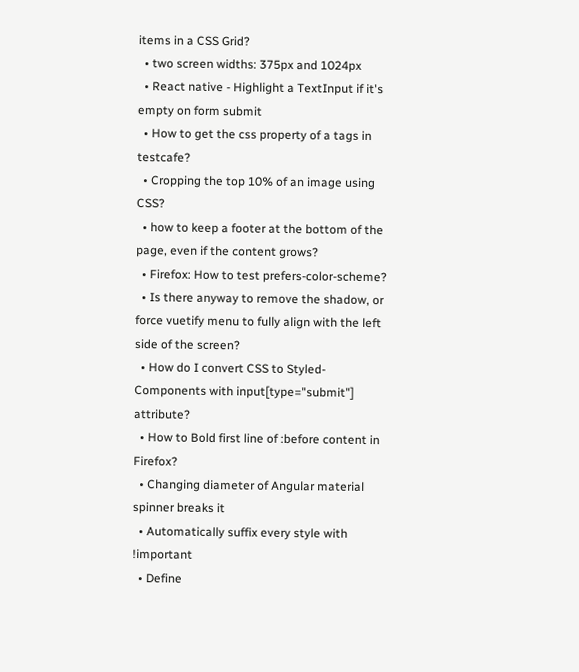items in a CSS Grid?
  • two screen widths: 375px and 1024px
  • React native - Highlight a TextInput if it's empty on form submit
  • How to get the css property of a tags in testcafe?
  • Cropping the top 10% of an image using CSS?
  • how to keep a footer at the bottom of the page, even if the content grows?
  • Firefox: How to test prefers-color-scheme?
  • Is there anyway to remove the shadow, or force vuetify menu to fully align with the left side of the screen?
  • How do I convert CSS to Styled-Components with input[type="submit"] attribute?
  • How to Bold first line of :before content in Firefox?
  • Changing diameter of Angular material spinner breaks it
  • Automatically suffix every style with !important
  • Define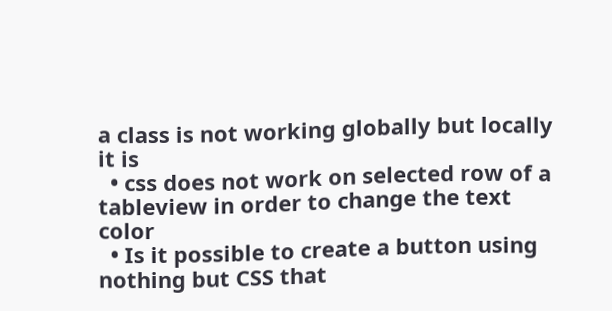a class is not working globally but locally it is
  • css does not work on selected row of a tableview in order to change the text color
  • Is it possible to create a button using nothing but CSS that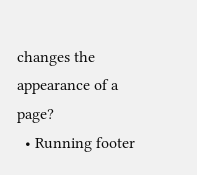changes the appearance of a page?
  • Running footer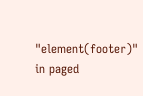"element(footer)" in paged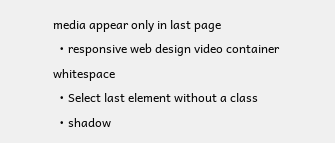media appear only in last page
  • responsive web design video container whitespace
  • Select last element without a class
  • shadow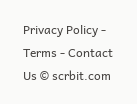Privacy Policy - Terms - Contact Us © scrbit.com